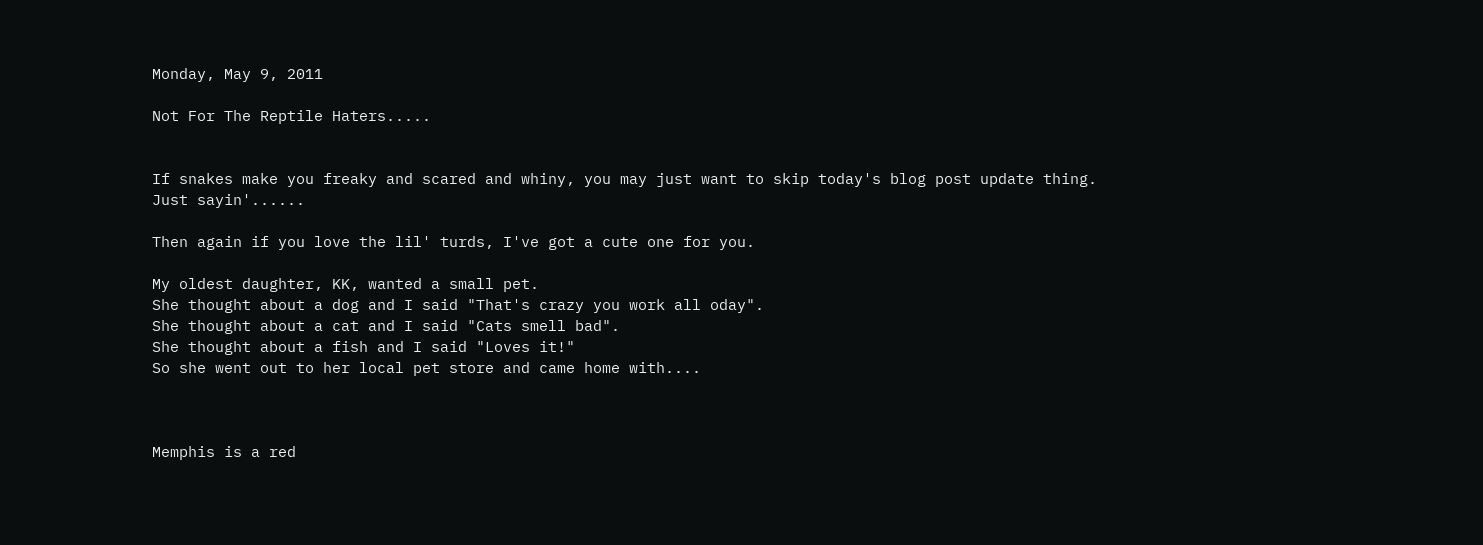Monday, May 9, 2011

Not For The Reptile Haters.....


If snakes make you freaky and scared and whiny, you may just want to skip today's blog post update thing.
Just sayin'......

Then again if you love the lil' turds, I've got a cute one for you.

My oldest daughter, KK, wanted a small pet.
She thought about a dog and I said "That's crazy you work all oday".
She thought about a cat and I said "Cats smell bad".
She thought about a fish and I said "Loves it!"
So she went out to her local pet store and came home with....



Memphis is a red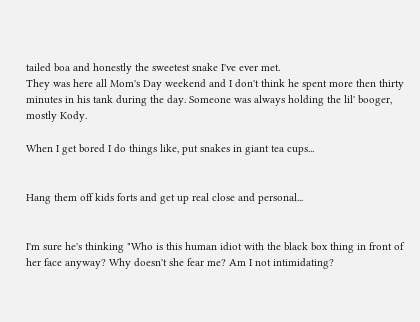tailed boa and honestly the sweetest snake I've ever met.
They was here all Mom's Day weekend and I don't think he spent more then thirty minutes in his tank during the day. Someone was always holding the lil' booger, mostly Kody.

When I get bored I do things like, put snakes in giant tea cups...


Hang them off kids forts and get up real close and personal...


I'm sure he's thinking "Who is this human idiot with the black box thing in front of her face anyway? Why doesn't she fear me? Am I not intimidating?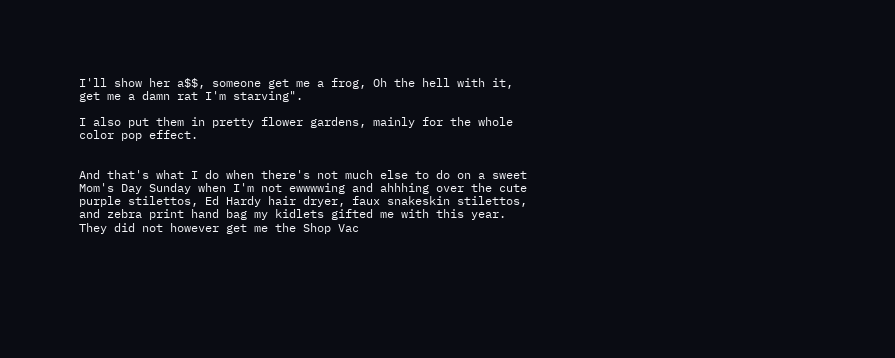I'll show her a$$, someone get me a frog, Oh the hell with it, get me a damn rat I'm starving".

I also put them in pretty flower gardens, mainly for the whole color pop effect.


And that's what I do when there's not much else to do on a sweet Mom's Day Sunday when I'm not ewwwwing and ahhhing over the cute purple stilettos, Ed Hardy hair dryer, faux snakeskin stilettos, and zebra print hand bag my kidlets gifted me with this year.
They did not however get me the Shop Vac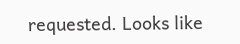requested. Looks like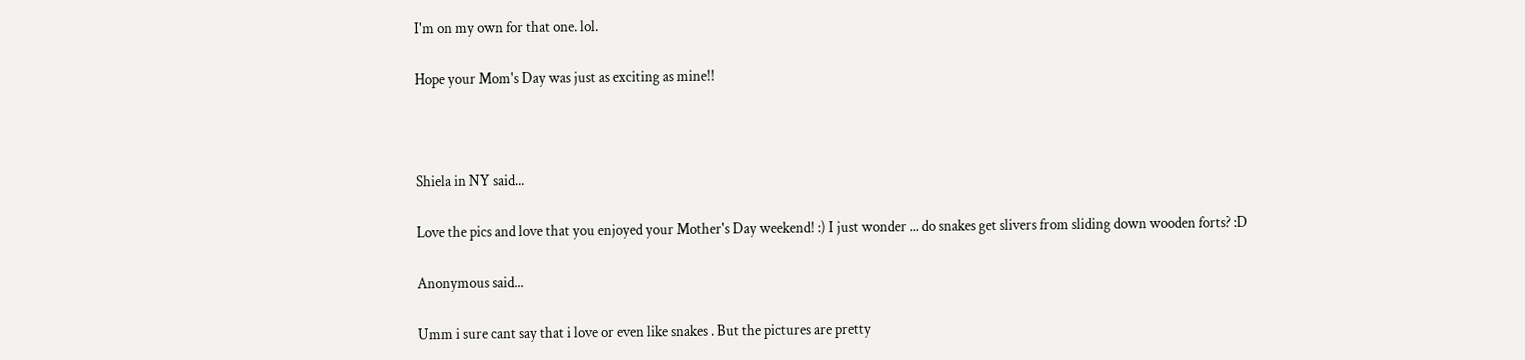I'm on my own for that one. lol.

Hope your Mom's Day was just as exciting as mine!!



Shiela in NY said...

Love the pics and love that you enjoyed your Mother's Day weekend! :) I just wonder ... do snakes get slivers from sliding down wooden forts? :D

Anonymous said...

Umm i sure cant say that i love or even like snakes . But the pictures are pretty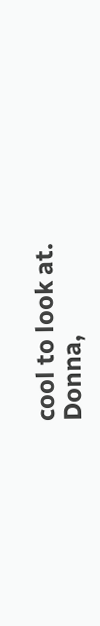cool to look at.
Donna,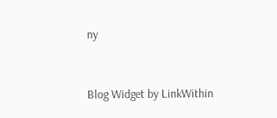ny


Blog Widget by LinkWithin